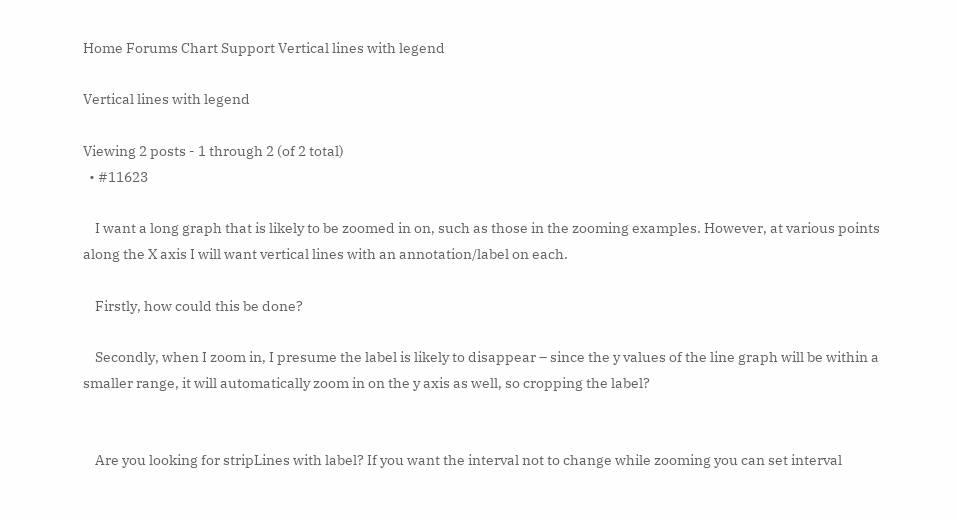Home Forums Chart Support Vertical lines with legend

Vertical lines with legend

Viewing 2 posts - 1 through 2 (of 2 total)
  • #11623

    I want a long graph that is likely to be zoomed in on, such as those in the zooming examples. However, at various points along the X axis I will want vertical lines with an annotation/label on each.

    Firstly, how could this be done?

    Secondly, when I zoom in, I presume the label is likely to disappear – since the y values of the line graph will be within a smaller range, it will automatically zoom in on the y axis as well, so cropping the label?


    Are you looking for stripLines with label? If you want the interval not to change while zooming you can set interval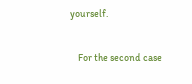yourself.

    For the second case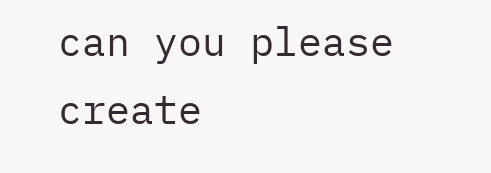can you please create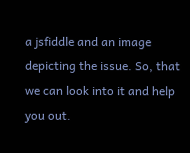a jsfiddle and an image depicting the issue. So, that we can look into it and help you out.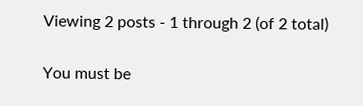Viewing 2 posts - 1 through 2 (of 2 total)

You must be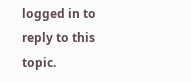logged in to reply to this topic.